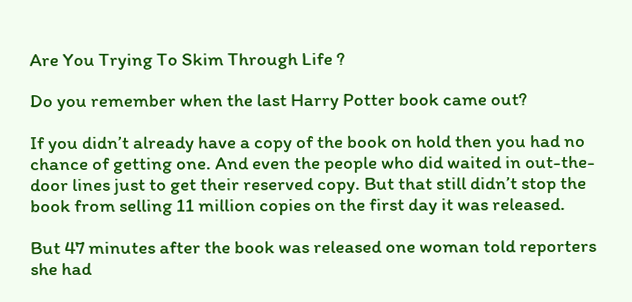Are You Trying To Skim Through Life ?

Do you remember when the last Harry Potter book came out?

If you didn’t already have a copy of the book on hold then you had no chance of getting one. And even the people who did waited in out-the-door lines just to get their reserved copy. But that still didn’t stop the book from selling 11 million copies on the first day it was released.

But 47 minutes after the book was released one woman told reporters she had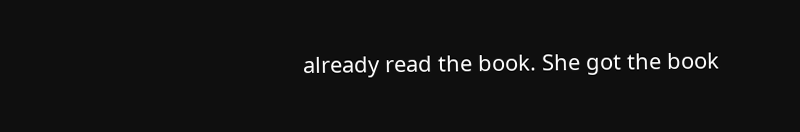already read the book. She got the book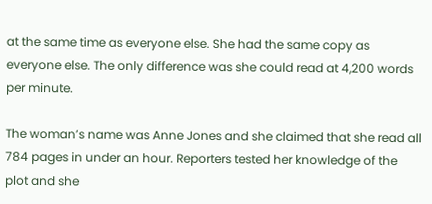at the same time as everyone else. She had the same copy as everyone else. The only difference was she could read at 4,200 words per minute.

The woman’s name was Anne Jones and she claimed that she read all 784 pages in under an hour. Reporters tested her knowledge of the plot and she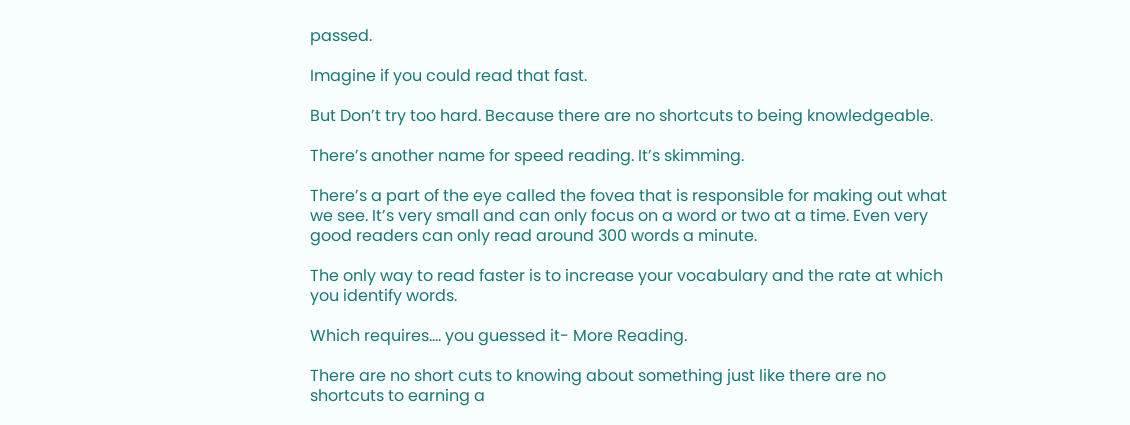passed.

Imagine if you could read that fast.

But Don’t try too hard. Because there are no shortcuts to being knowledgeable.

There’s another name for speed reading. It’s skimming.

There’s a part of the eye called the fovea that is responsible for making out what we see. It’s very small and can only focus on a word or two at a time. Even very good readers can only read around 300 words a minute.

The only way to read faster is to increase your vocabulary and the rate at which you identify words.

Which requires…. you guessed it- More Reading.

There are no short cuts to knowing about something just like there are no shortcuts to earning a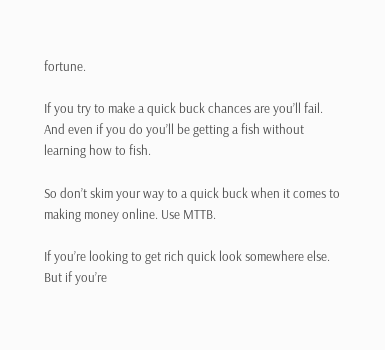fortune.

If you try to make a quick buck chances are you’ll fail. And even if you do you’ll be getting a fish without learning how to fish.

So don’t skim your way to a quick buck when it comes to making money online. Use MTTB.

If you’re looking to get rich quick look somewhere else. But if you’re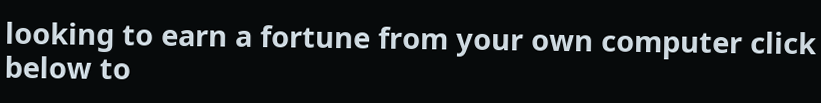looking to earn a fortune from your own computer click below to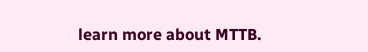learn more about MTTB.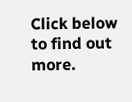Click below to find out more.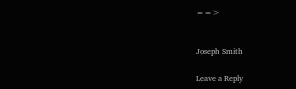==>


Joseph Smith

Leave a Reply